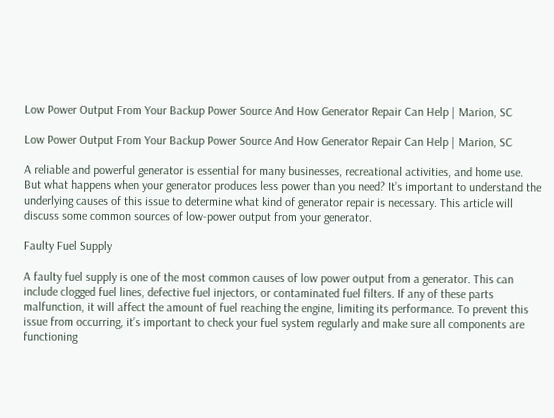Low Power Output From Your Backup Power Source And How Generator Repair Can Help | Marion, SC

Low Power Output From Your Backup Power Source And How Generator Repair Can Help | Marion, SC

A reliable and powerful generator is essential for many businesses, recreational activities, and home use. But what happens when your generator produces less power than you need? It’s important to understand the underlying causes of this issue to determine what kind of generator repair is necessary. This article will discuss some common sources of low-power output from your generator.

Faulty Fuel Supply

A faulty fuel supply is one of the most common causes of low power output from a generator. This can include clogged fuel lines, defective fuel injectors, or contaminated fuel filters. If any of these parts malfunction, it will affect the amount of fuel reaching the engine, limiting its performance. To prevent this issue from occurring, it’s important to check your fuel system regularly and make sure all components are functioning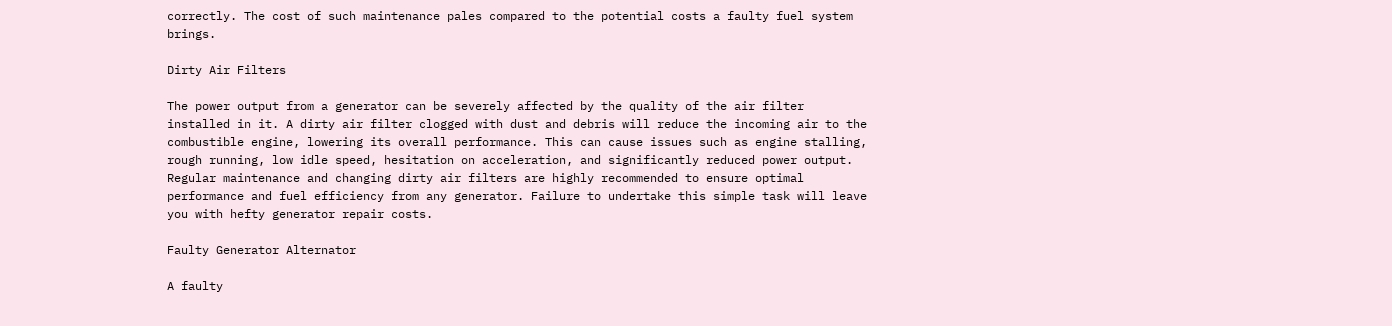correctly. The cost of such maintenance pales compared to the potential costs a faulty fuel system brings.

Dirty Air Filters

The power output from a generator can be severely affected by the quality of the air filter installed in it. A dirty air filter clogged with dust and debris will reduce the incoming air to the combustible engine, lowering its overall performance. This can cause issues such as engine stalling, rough running, low idle speed, hesitation on acceleration, and significantly reduced power output. Regular maintenance and changing dirty air filters are highly recommended to ensure optimal performance and fuel efficiency from any generator. Failure to undertake this simple task will leave you with hefty generator repair costs.

Faulty Generator Alternator

A faulty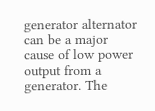generator alternator can be a major cause of low power output from a generator. The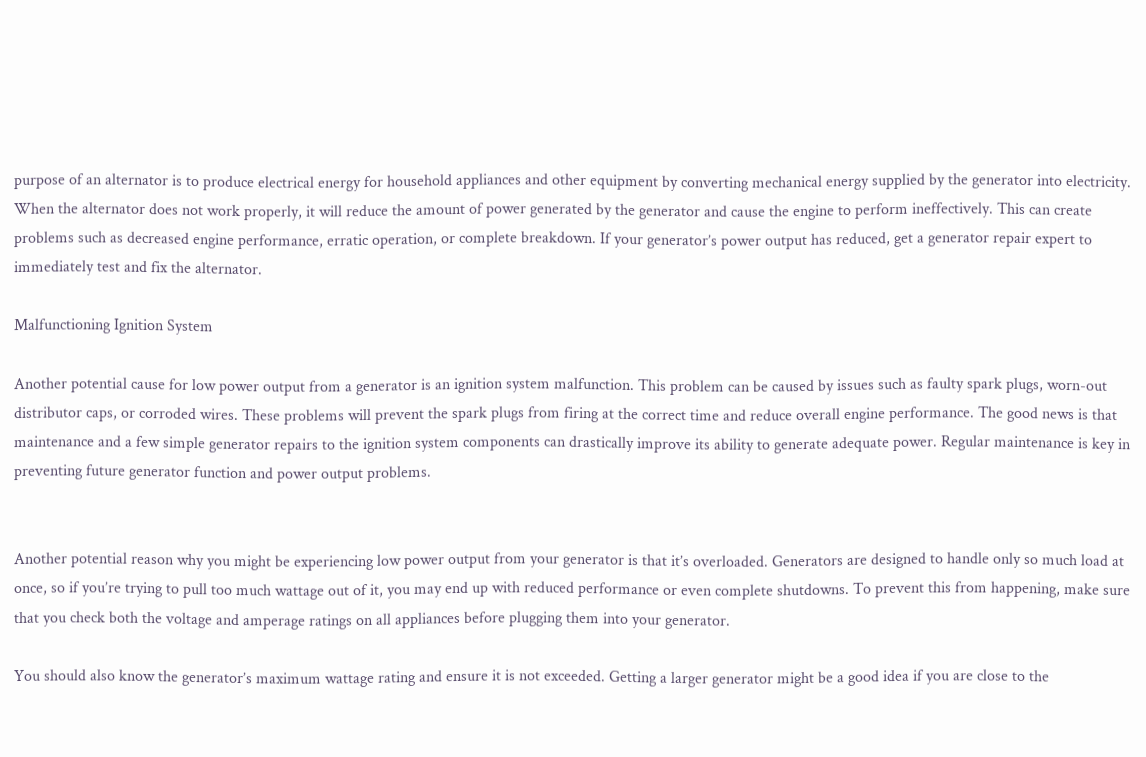purpose of an alternator is to produce electrical energy for household appliances and other equipment by converting mechanical energy supplied by the generator into electricity. When the alternator does not work properly, it will reduce the amount of power generated by the generator and cause the engine to perform ineffectively. This can create problems such as decreased engine performance, erratic operation, or complete breakdown. If your generator’s power output has reduced, get a generator repair expert to immediately test and fix the alternator.

Malfunctioning Ignition System

Another potential cause for low power output from a generator is an ignition system malfunction. This problem can be caused by issues such as faulty spark plugs, worn-out distributor caps, or corroded wires. These problems will prevent the spark plugs from firing at the correct time and reduce overall engine performance. The good news is that maintenance and a few simple generator repairs to the ignition system components can drastically improve its ability to generate adequate power. Regular maintenance is key in preventing future generator function and power output problems.


Another potential reason why you might be experiencing low power output from your generator is that it’s overloaded. Generators are designed to handle only so much load at once, so if you’re trying to pull too much wattage out of it, you may end up with reduced performance or even complete shutdowns. To prevent this from happening, make sure that you check both the voltage and amperage ratings on all appliances before plugging them into your generator.

You should also know the generator’s maximum wattage rating and ensure it is not exceeded. Getting a larger generator might be a good idea if you are close to the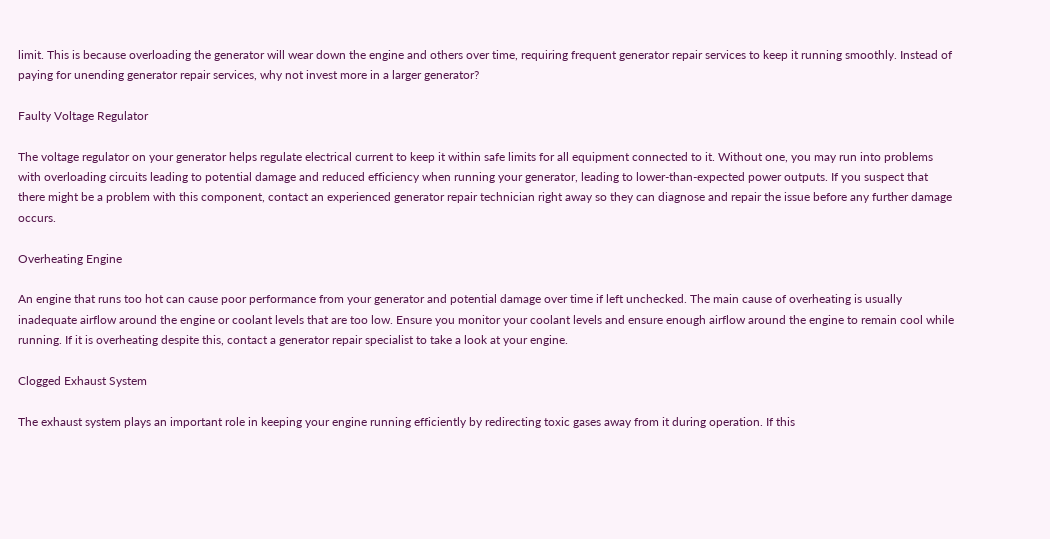limit. This is because overloading the generator will wear down the engine and others over time, requiring frequent generator repair services to keep it running smoothly. Instead of paying for unending generator repair services, why not invest more in a larger generator?

Faulty Voltage Regulator

The voltage regulator on your generator helps regulate electrical current to keep it within safe limits for all equipment connected to it. Without one, you may run into problems with overloading circuits leading to potential damage and reduced efficiency when running your generator, leading to lower-than-expected power outputs. If you suspect that there might be a problem with this component, contact an experienced generator repair technician right away so they can diagnose and repair the issue before any further damage occurs.

Overheating Engine

An engine that runs too hot can cause poor performance from your generator and potential damage over time if left unchecked. The main cause of overheating is usually inadequate airflow around the engine or coolant levels that are too low. Ensure you monitor your coolant levels and ensure enough airflow around the engine to remain cool while running. If it is overheating despite this, contact a generator repair specialist to take a look at your engine.

Clogged Exhaust System

The exhaust system plays an important role in keeping your engine running efficiently by redirecting toxic gases away from it during operation. If this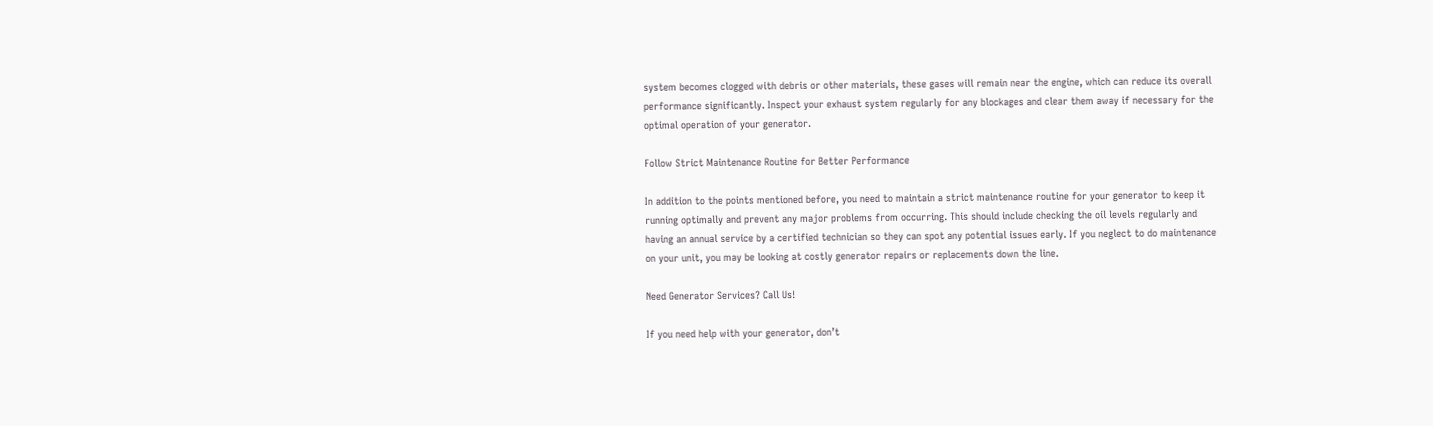system becomes clogged with debris or other materials, these gases will remain near the engine, which can reduce its overall performance significantly. Inspect your exhaust system regularly for any blockages and clear them away if necessary for the optimal operation of your generator.

Follow Strict Maintenance Routine for Better Performance

In addition to the points mentioned before, you need to maintain a strict maintenance routine for your generator to keep it running optimally and prevent any major problems from occurring. This should include checking the oil levels regularly and having an annual service by a certified technician so they can spot any potential issues early. If you neglect to do maintenance on your unit, you may be looking at costly generator repairs or replacements down the line.

Need Generator Services? Call Us!

If you need help with your generator, don’t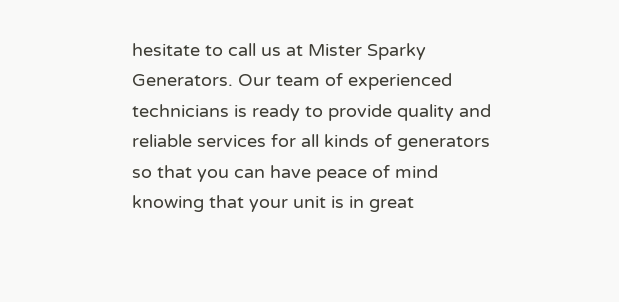hesitate to call us at Mister Sparky Generators. Our team of experienced technicians is ready to provide quality and reliable services for all kinds of generators so that you can have peace of mind knowing that your unit is in great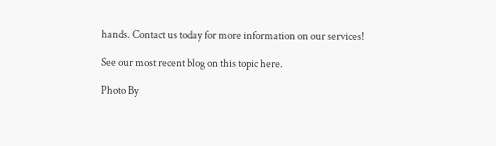hands. Contact us today for more information on our services!

See our most recent blog on this topic here.

Photo By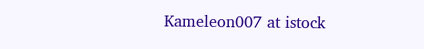Kameleon007 at istock